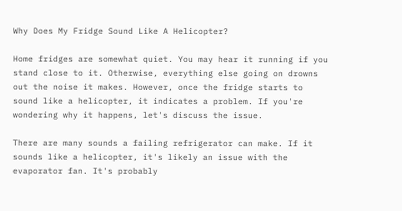Why Does My Fridge Sound Like A Helicopter?

Home fridges are somewhat quiet. You may hear it running if you stand close to it. Otherwise, everything else going on drowns out the noise it makes. However, once the fridge starts to sound like a helicopter, it indicates a problem. If you're wondering why it happens, let's discuss the issue.

There are many sounds a failing refrigerator can make. If it sounds like a helicopter, it's likely an issue with the evaporator fan. It's probably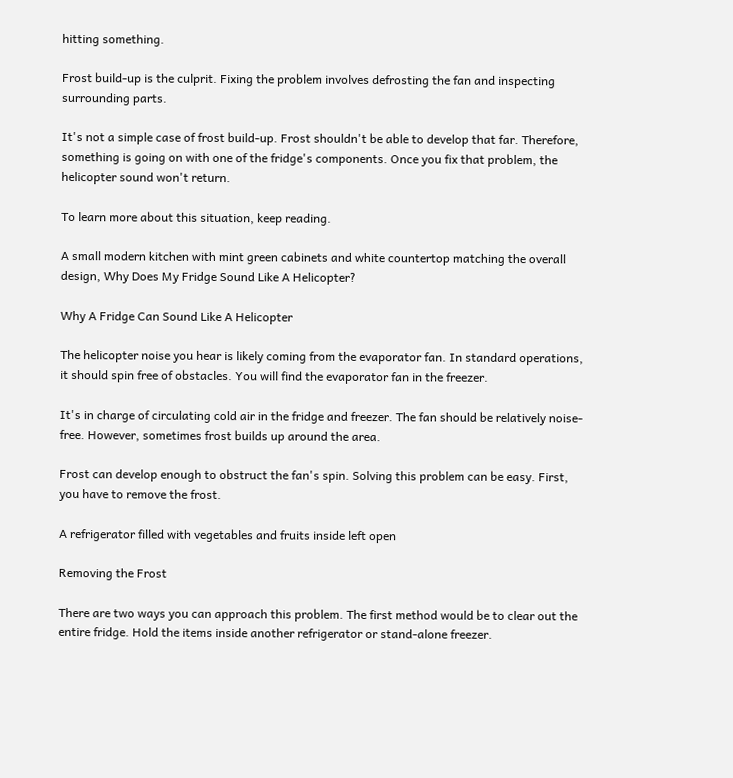hitting something.

Frost build-up is the culprit. Fixing the problem involves defrosting the fan and inspecting surrounding parts.

It's not a simple case of frost build-up. Frost shouldn't be able to develop that far. Therefore, something is going on with one of the fridge's components. Once you fix that problem, the helicopter sound won't return.

To learn more about this situation, keep reading.

A small modern kitchen with mint green cabinets and white countertop matching the overall design, Why Does My Fridge Sound Like A Helicopter?

Why A Fridge Can Sound Like A Helicopter

The helicopter noise you hear is likely coming from the evaporator fan. In standard operations, it should spin free of obstacles. You will find the evaporator fan in the freezer.

It's in charge of circulating cold air in the fridge and freezer. The fan should be relatively noise-free. However, sometimes frost builds up around the area.

Frost can develop enough to obstruct the fan's spin. Solving this problem can be easy. First, you have to remove the frost.

A refrigerator filled with vegetables and fruits inside left open

Removing the Frost

There are two ways you can approach this problem. The first method would be to clear out the entire fridge. Hold the items inside another refrigerator or stand-alone freezer.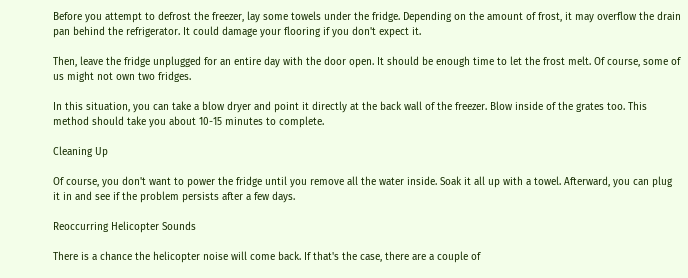Before you attempt to defrost the freezer, lay some towels under the fridge. Depending on the amount of frost, it may overflow the drain pan behind the refrigerator. It could damage your flooring if you don't expect it.

Then, leave the fridge unplugged for an entire day with the door open. It should be enough time to let the frost melt. Of course, some of us might not own two fridges.

In this situation, you can take a blow dryer and point it directly at the back wall of the freezer. Blow inside of the grates too. This method should take you about 10-15 minutes to complete.

Cleaning Up

Of course, you don't want to power the fridge until you remove all the water inside. Soak it all up with a towel. Afterward, you can plug it in and see if the problem persists after a few days.

Reoccurring Helicopter Sounds

There is a chance the helicopter noise will come back. If that's the case, there are a couple of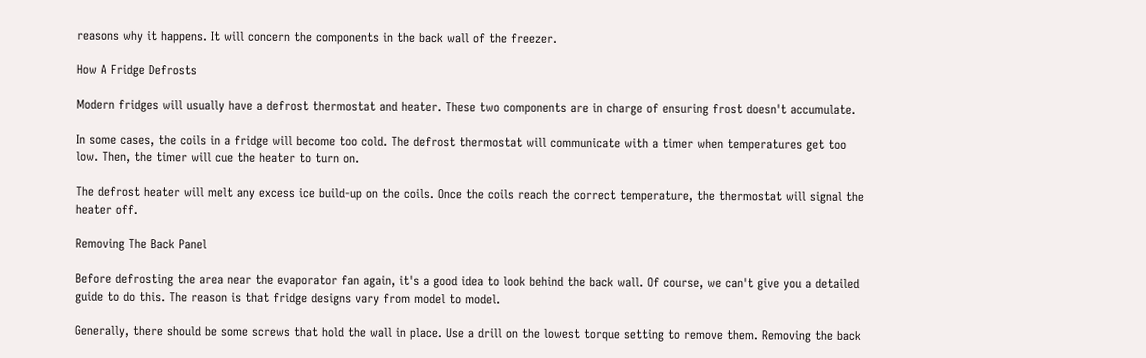reasons why it happens. It will concern the components in the back wall of the freezer.

How A Fridge Defrosts

Modern fridges will usually have a defrost thermostat and heater. These two components are in charge of ensuring frost doesn't accumulate.

In some cases, the coils in a fridge will become too cold. The defrost thermostat will communicate with a timer when temperatures get too low. Then, the timer will cue the heater to turn on.

The defrost heater will melt any excess ice build-up on the coils. Once the coils reach the correct temperature, the thermostat will signal the heater off.

Removing The Back Panel

Before defrosting the area near the evaporator fan again, it's a good idea to look behind the back wall. Of course, we can't give you a detailed guide to do this. The reason is that fridge designs vary from model to model.

Generally, there should be some screws that hold the wall in place. Use a drill on the lowest torque setting to remove them. Removing the back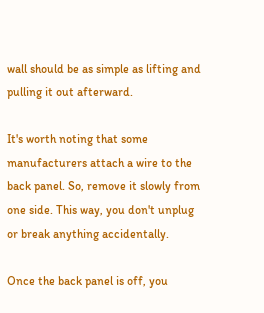wall should be as simple as lifting and pulling it out afterward.

It's worth noting that some manufacturers attach a wire to the back panel. So, remove it slowly from one side. This way, you don't unplug or break anything accidentally.

Once the back panel is off, you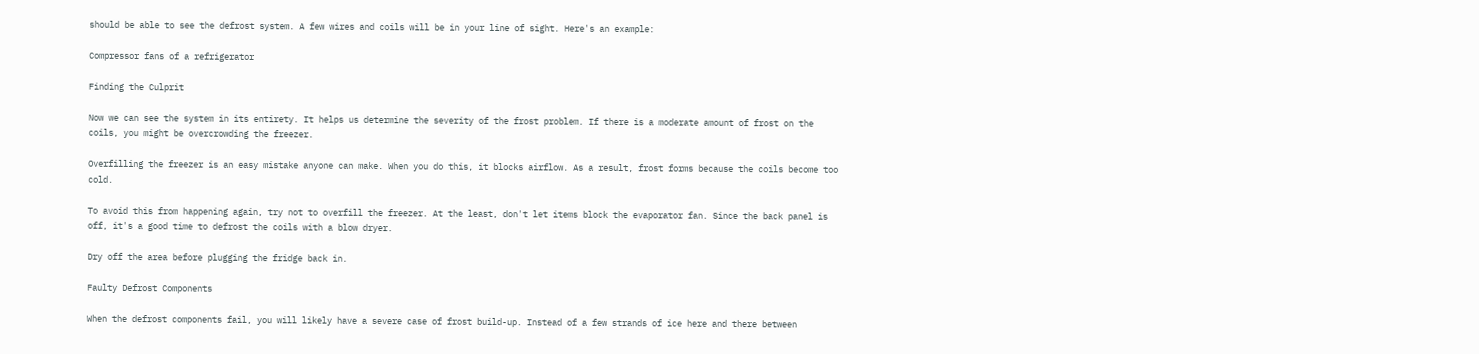should be able to see the defrost system. A few wires and coils will be in your line of sight. Here's an example:

Compressor fans of a refrigerator

Finding the Culprit

Now we can see the system in its entirety. It helps us determine the severity of the frost problem. If there is a moderate amount of frost on the coils, you might be overcrowding the freezer.

Overfilling the freezer is an easy mistake anyone can make. When you do this, it blocks airflow. As a result, frost forms because the coils become too cold.

To avoid this from happening again, try not to overfill the freezer. At the least, don't let items block the evaporator fan. Since the back panel is off, it's a good time to defrost the coils with a blow dryer.

Dry off the area before plugging the fridge back in.

Faulty Defrost Components

When the defrost components fail, you will likely have a severe case of frost build-up. Instead of a few strands of ice here and there between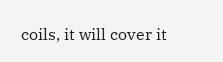coils, it will cover it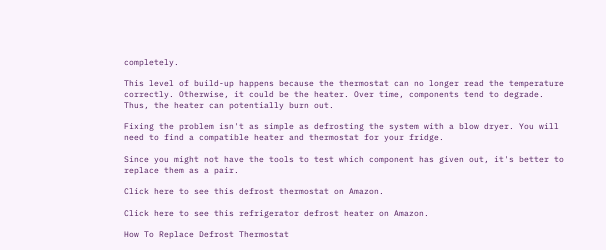completely.

This level of build-up happens because the thermostat can no longer read the temperature correctly. Otherwise, it could be the heater. Over time, components tend to degrade. Thus, the heater can potentially burn out.

Fixing the problem isn't as simple as defrosting the system with a blow dryer. You will need to find a compatible heater and thermostat for your fridge.

Since you might not have the tools to test which component has given out, it's better to replace them as a pair.

Click here to see this defrost thermostat on Amazon.

Click here to see this refrigerator defrost heater on Amazon.

How To Replace Defrost Thermostat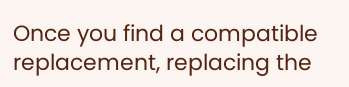Once you find a compatible replacement, replacing the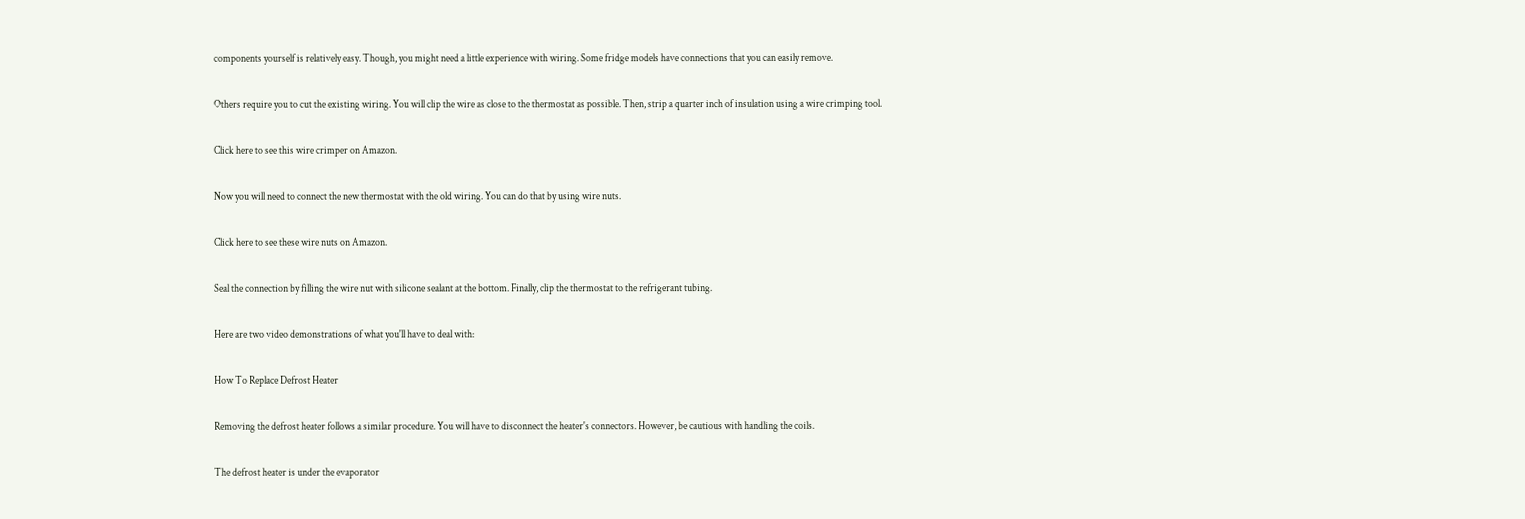components yourself is relatively easy. Though, you might need a little experience with wiring. Some fridge models have connections that you can easily remove.

Others require you to cut the existing wiring. You will clip the wire as close to the thermostat as possible. Then, strip a quarter inch of insulation using a wire crimping tool.

Click here to see this wire crimper on Amazon.

Now you will need to connect the new thermostat with the old wiring. You can do that by using wire nuts.

Click here to see these wire nuts on Amazon.

Seal the connection by filling the wire nut with silicone sealant at the bottom. Finally, clip the thermostat to the refrigerant tubing.

Here are two video demonstrations of what you'll have to deal with:

How To Replace Defrost Heater

Removing the defrost heater follows a similar procedure. You will have to disconnect the heater's connectors. However, be cautious with handling the coils.

The defrost heater is under the evaporator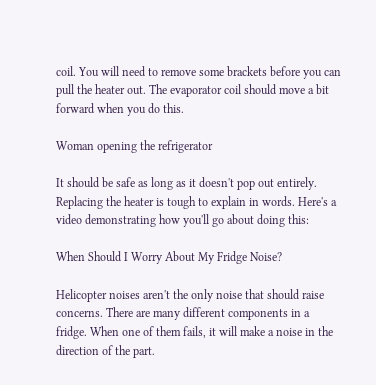coil. You will need to remove some brackets before you can pull the heater out. The evaporator coil should move a bit forward when you do this.

Woman opening the refrigerator

It should be safe as long as it doesn't pop out entirely. Replacing the heater is tough to explain in words. Here's a video demonstrating how you'll go about doing this:

When Should I Worry About My Fridge Noise?

Helicopter noises aren't the only noise that should raise concerns. There are many different components in a fridge. When one of them fails, it will make a noise in the direction of the part.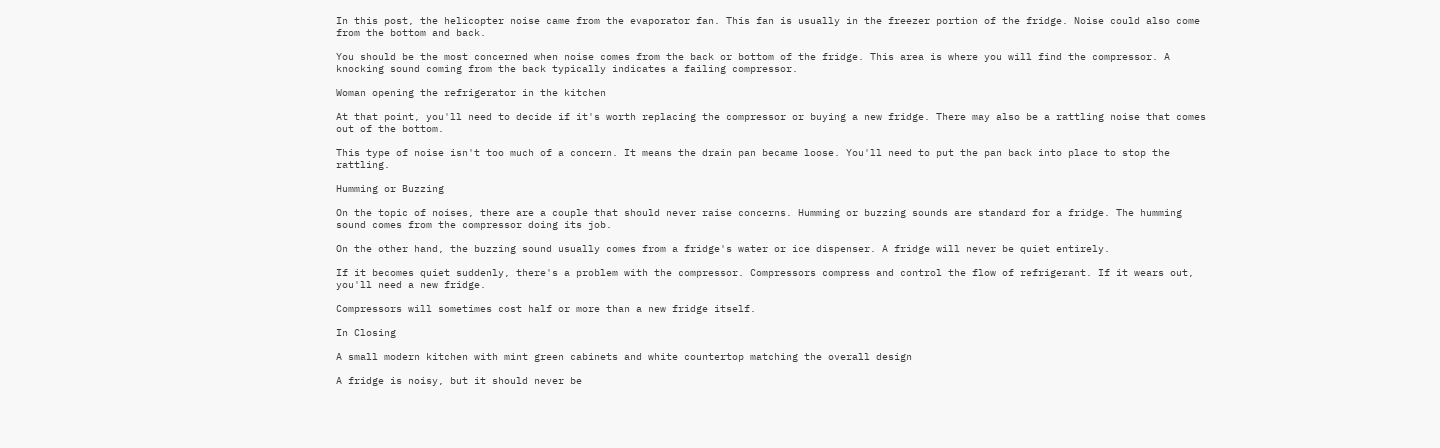In this post, the helicopter noise came from the evaporator fan. This fan is usually in the freezer portion of the fridge. Noise could also come from the bottom and back.

You should be the most concerned when noise comes from the back or bottom of the fridge. This area is where you will find the compressor. A knocking sound coming from the back typically indicates a failing compressor.

Woman opening the refrigerator in the kitchen

At that point, you'll need to decide if it's worth replacing the compressor or buying a new fridge. There may also be a rattling noise that comes out of the bottom.

This type of noise isn't too much of a concern. It means the drain pan became loose. You'll need to put the pan back into place to stop the rattling.

Humming or Buzzing

On the topic of noises, there are a couple that should never raise concerns. Humming or buzzing sounds are standard for a fridge. The humming sound comes from the compressor doing its job.

On the other hand, the buzzing sound usually comes from a fridge's water or ice dispenser. A fridge will never be quiet entirely.

If it becomes quiet suddenly, there's a problem with the compressor. Compressors compress and control the flow of refrigerant. If it wears out, you'll need a new fridge.

Compressors will sometimes cost half or more than a new fridge itself.

In Closing

A small modern kitchen with mint green cabinets and white countertop matching the overall design

A fridge is noisy, but it should never be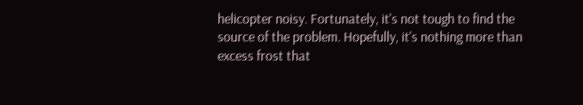helicopter noisy. Fortunately, it's not tough to find the source of the problem. Hopefully, it's nothing more than excess frost that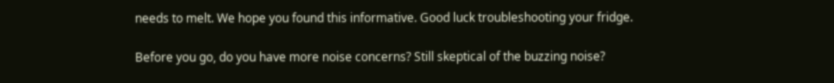needs to melt. We hope you found this informative. Good luck troubleshooting your fridge.

Before you go, do you have more noise concerns? Still skeptical of the buzzing noise?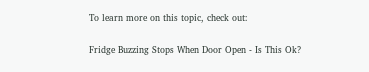To learn more on this topic, check out:

Fridge Buzzing Stops When Door Open - Is This Ok?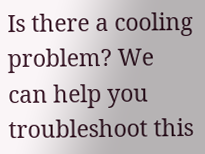Is there a cooling problem? We can help you troubleshoot this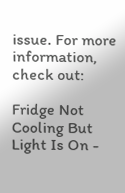issue. For more information, check out:

Fridge Not Cooling But Light Is On -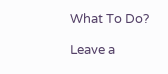What To Do?

Leave a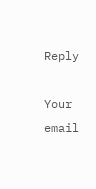Reply

Your email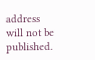address will not be published.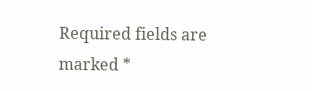Required fields are marked *